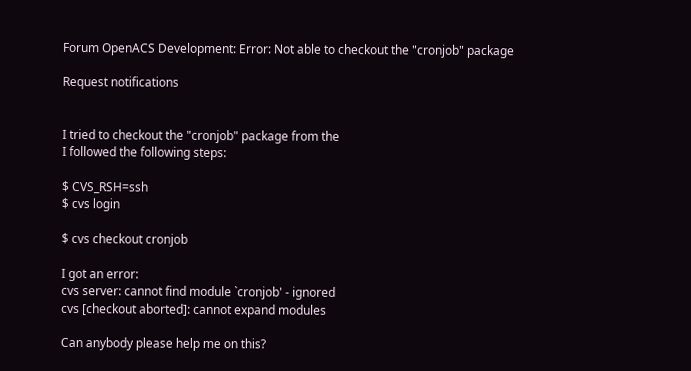Forum OpenACS Development: Error: Not able to checkout the "cronjob" package

Request notifications


I tried to checkout the "cronjob" package from the
I followed the following steps:

$ CVS_RSH=ssh
$ cvs login

$ cvs checkout cronjob

I got an error:
cvs server: cannot find module `cronjob' - ignored
cvs [checkout aborted]: cannot expand modules

Can anybody please help me on this?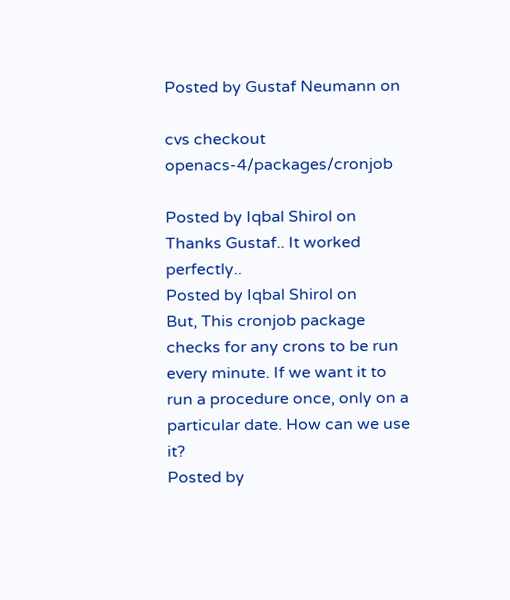Posted by Gustaf Neumann on

cvs checkout openacs-4/packages/cronjob

Posted by Iqbal Shirol on
Thanks Gustaf.. It worked perfectly..
Posted by Iqbal Shirol on
But, This cronjob package checks for any crons to be run every minute. If we want it to run a procedure once, only on a particular date. How can we use it?
Posted by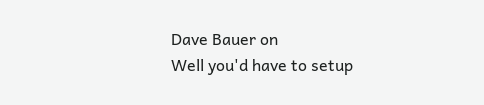Dave Bauer on
Well you'd have to setup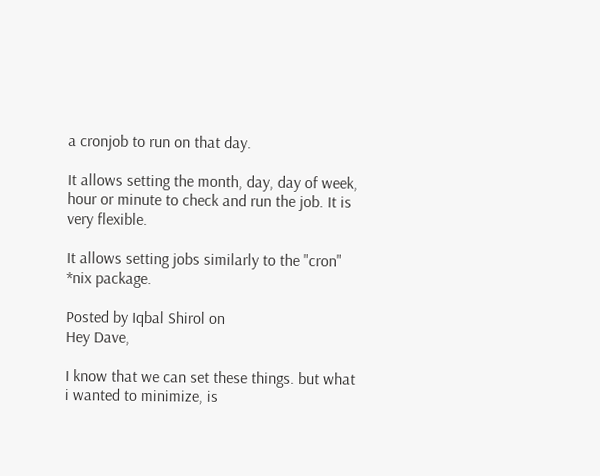a cronjob to run on that day.

It allows setting the month, day, day of week, hour or minute to check and run the job. It is very flexible.

It allows setting jobs similarly to the "cron" *nix package.

Posted by Iqbal Shirol on
Hey Dave,

I know that we can set these things. but what i wanted to minimize, is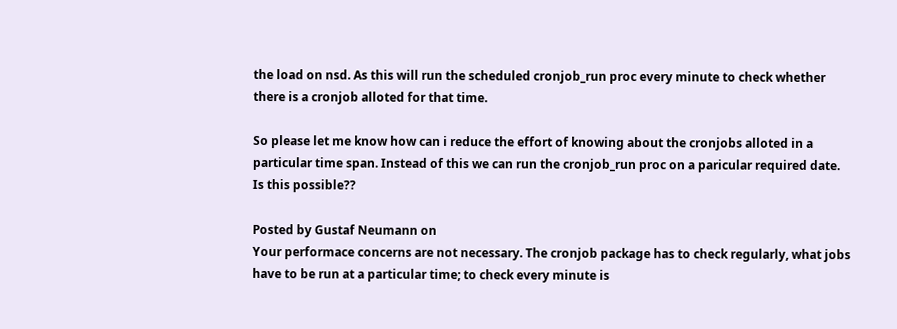the load on nsd. As this will run the scheduled cronjob_run proc every minute to check whether there is a cronjob alloted for that time.

So please let me know how can i reduce the effort of knowing about the cronjobs alloted in a particular time span. Instead of this we can run the cronjob_run proc on a paricular required date. Is this possible??

Posted by Gustaf Neumann on
Your performace concerns are not necessary. The cronjob package has to check regularly, what jobs have to be run at a particular time; to check every minute is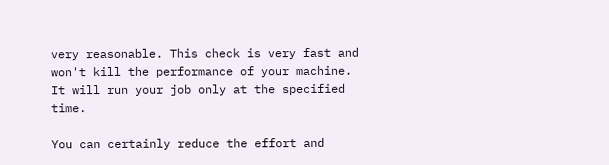very reasonable. This check is very fast and won't kill the performance of your machine. It will run your job only at the specified time.

You can certainly reduce the effort and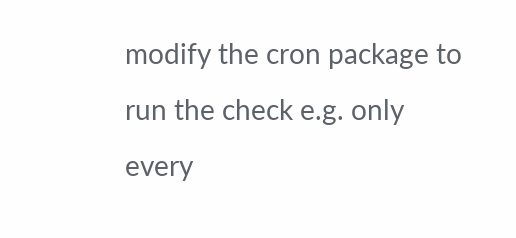modify the cron package to run the check e.g. only every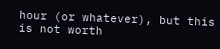hour (or whatever), but this is not worth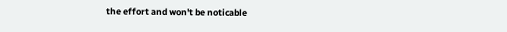the effort and won't be noticable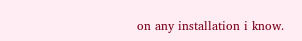on any installation i know.